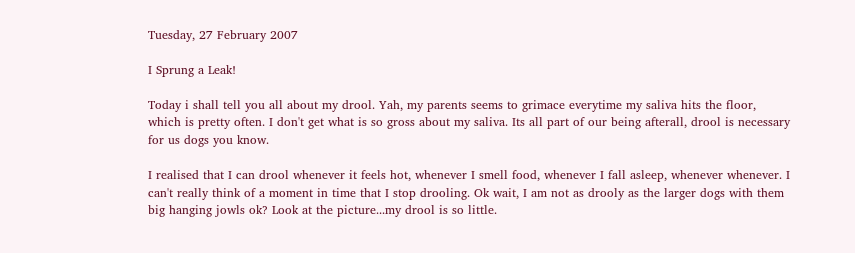Tuesday, 27 February 2007

I Sprung a Leak!

Today i shall tell you all about my drool. Yah, my parents seems to grimace everytime my saliva hits the floor, which is pretty often. I don't get what is so gross about my saliva. Its all part of our being afterall, drool is necessary for us dogs you know.

I realised that I can drool whenever it feels hot, whenever I smell food, whenever I fall asleep, whenever whenever. I can't really think of a moment in time that I stop drooling. Ok wait, I am not as drooly as the larger dogs with them big hanging jowls ok? Look at the picture...my drool is so little.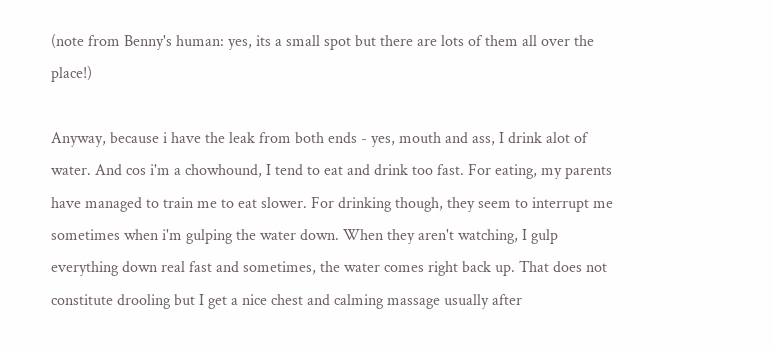(note from Benny's human: yes, its a small spot but there are lots of them all over the place!)

Anyway, because i have the leak from both ends - yes, mouth and ass, I drink alot of water. And cos i'm a chowhound, I tend to eat and drink too fast. For eating, my parents have managed to train me to eat slower. For drinking though, they seem to interrupt me sometimes when i'm gulping the water down. When they aren't watching, I gulp everything down real fast and sometimes, the water comes right back up. That does not constitute drooling but I get a nice chest and calming massage usually after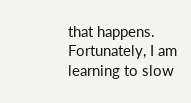that happens. Fortunately, I am learning to slow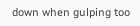down when gulping too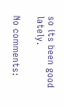so its been good lately.

No comments: